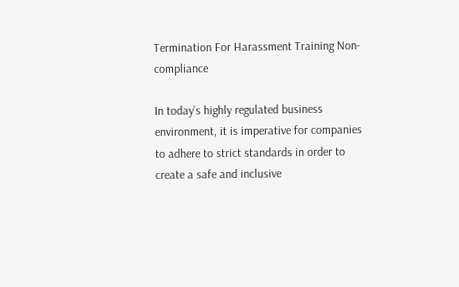Termination For Harassment Training Non-compliance

In today’s highly regulated business environment, it is imperative for companies to adhere to strict standards in order to create a safe and inclusive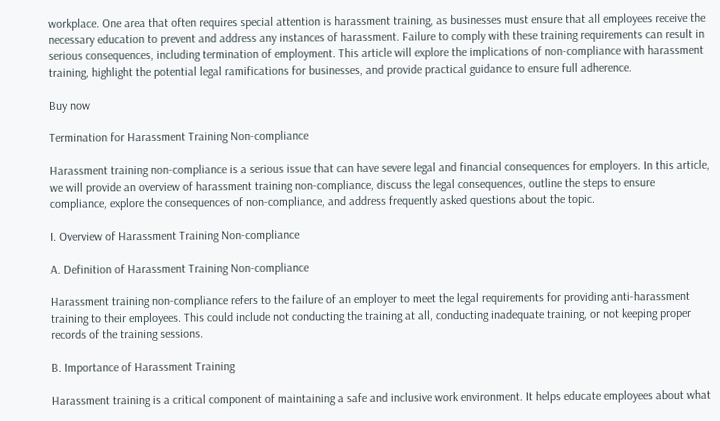workplace. One area that often requires special attention is harassment training, as businesses must ensure that all employees receive the necessary education to prevent and address any instances of harassment. Failure to comply with these training requirements can result in serious consequences, including termination of employment. This article will explore the implications of non-compliance with harassment training, highlight the potential legal ramifications for businesses, and provide practical guidance to ensure full adherence.

Buy now

Termination for Harassment Training Non-compliance

Harassment training non-compliance is a serious issue that can have severe legal and financial consequences for employers. In this article, we will provide an overview of harassment training non-compliance, discuss the legal consequences, outline the steps to ensure compliance, explore the consequences of non-compliance, and address frequently asked questions about the topic.

I. Overview of Harassment Training Non-compliance

A. Definition of Harassment Training Non-compliance

Harassment training non-compliance refers to the failure of an employer to meet the legal requirements for providing anti-harassment training to their employees. This could include not conducting the training at all, conducting inadequate training, or not keeping proper records of the training sessions.

B. Importance of Harassment Training

Harassment training is a critical component of maintaining a safe and inclusive work environment. It helps educate employees about what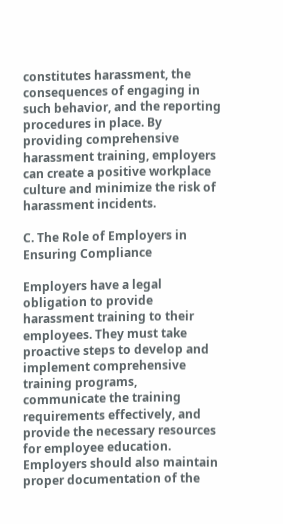constitutes harassment, the consequences of engaging in such behavior, and the reporting procedures in place. By providing comprehensive harassment training, employers can create a positive workplace culture and minimize the risk of harassment incidents.

C. The Role of Employers in Ensuring Compliance

Employers have a legal obligation to provide harassment training to their employees. They must take proactive steps to develop and implement comprehensive training programs, communicate the training requirements effectively, and provide the necessary resources for employee education. Employers should also maintain proper documentation of the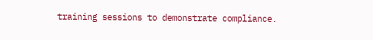training sessions to demonstrate compliance.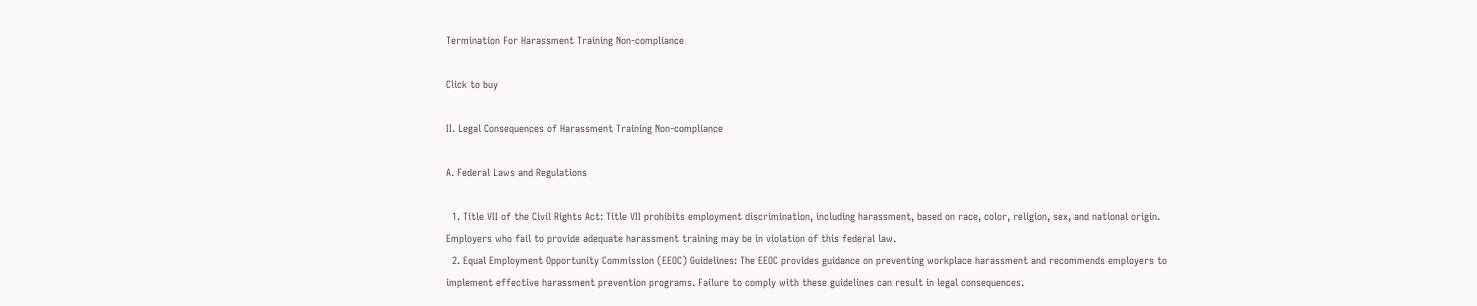Termination For Harassment Training Non-compliance

Click to buy

II. Legal Consequences of Harassment Training Non-compliance

A. Federal Laws and Regulations

  1. Title VII of the Civil Rights Act: Title VII prohibits employment discrimination, including harassment, based on race, color, religion, sex, and national origin. Employers who fail to provide adequate harassment training may be in violation of this federal law.
  2. Equal Employment Opportunity Commission (EEOC) Guidelines: The EEOC provides guidance on preventing workplace harassment and recommends employers to implement effective harassment prevention programs. Failure to comply with these guidelines can result in legal consequences.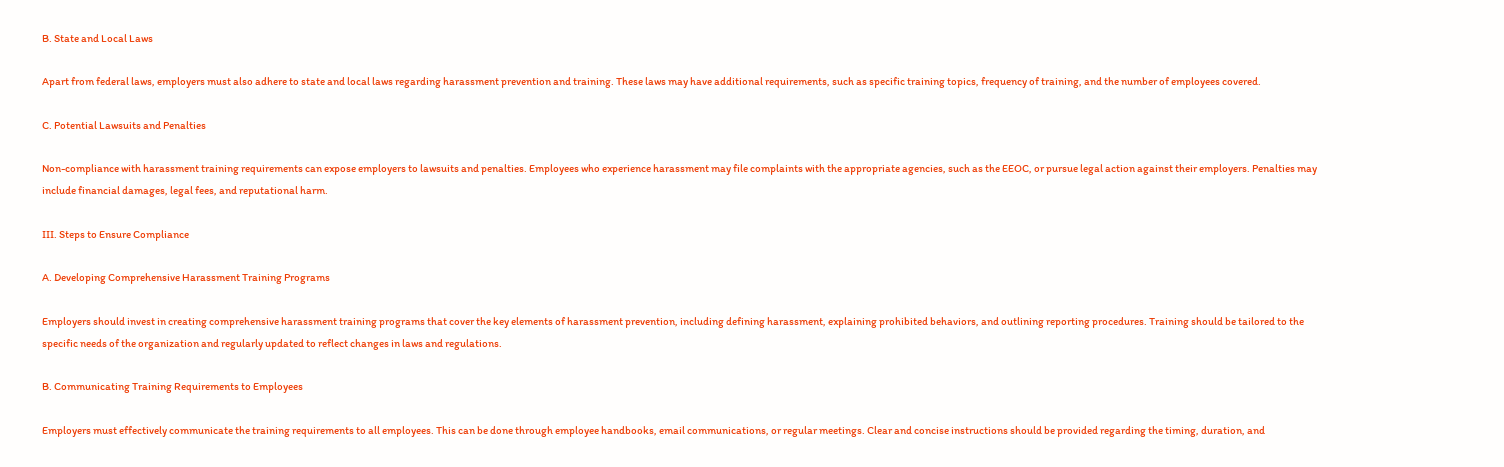B. State and Local Laws

Apart from federal laws, employers must also adhere to state and local laws regarding harassment prevention and training. These laws may have additional requirements, such as specific training topics, frequency of training, and the number of employees covered.

C. Potential Lawsuits and Penalties

Non-compliance with harassment training requirements can expose employers to lawsuits and penalties. Employees who experience harassment may file complaints with the appropriate agencies, such as the EEOC, or pursue legal action against their employers. Penalties may include financial damages, legal fees, and reputational harm.

III. Steps to Ensure Compliance

A. Developing Comprehensive Harassment Training Programs

Employers should invest in creating comprehensive harassment training programs that cover the key elements of harassment prevention, including defining harassment, explaining prohibited behaviors, and outlining reporting procedures. Training should be tailored to the specific needs of the organization and regularly updated to reflect changes in laws and regulations.

B. Communicating Training Requirements to Employees

Employers must effectively communicate the training requirements to all employees. This can be done through employee handbooks, email communications, or regular meetings. Clear and concise instructions should be provided regarding the timing, duration, and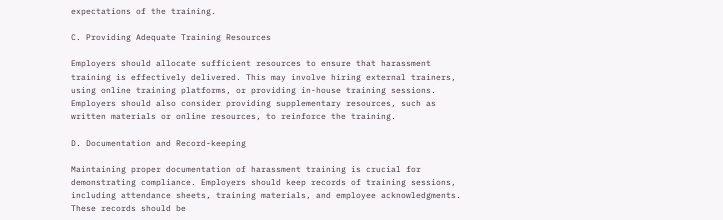expectations of the training.

C. Providing Adequate Training Resources

Employers should allocate sufficient resources to ensure that harassment training is effectively delivered. This may involve hiring external trainers, using online training platforms, or providing in-house training sessions. Employers should also consider providing supplementary resources, such as written materials or online resources, to reinforce the training.

D. Documentation and Record-keeping

Maintaining proper documentation of harassment training is crucial for demonstrating compliance. Employers should keep records of training sessions, including attendance sheets, training materials, and employee acknowledgments. These records should be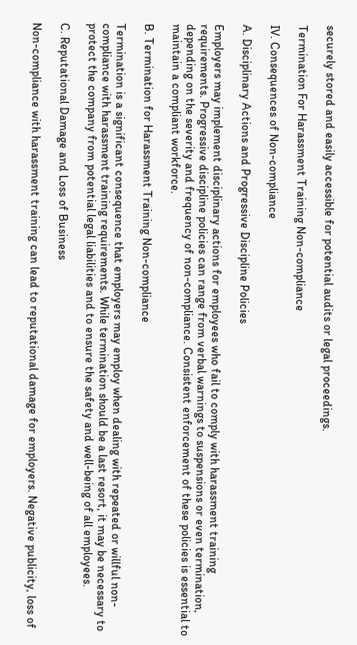securely stored and easily accessible for potential audits or legal proceedings.

Termination For Harassment Training Non-compliance

IV. Consequences of Non-compliance

A. Disciplinary Actions and Progressive Discipline Policies

Employers may implement disciplinary actions for employees who fail to comply with harassment training requirements. Progressive discipline policies can range from verbal warnings to suspensions or even termination, depending on the severity and frequency of non-compliance. Consistent enforcement of these policies is essential to maintain a compliant workforce.

B. Termination for Harassment Training Non-compliance

Termination is a significant consequence that employers may employ when dealing with repeated or willful non-compliance with harassment training requirements. While termination should be a last resort, it may be necessary to protect the company from potential legal liabilities and to ensure the safety and well-being of all employees.

C. Reputational Damage and Loss of Business

Non-compliance with harassment training can lead to reputational damage for employers. Negative publicity, loss of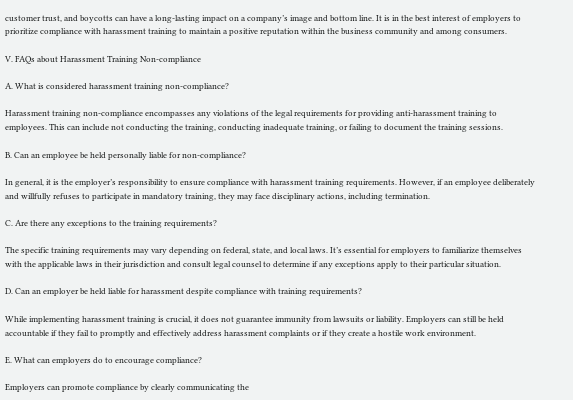customer trust, and boycotts can have a long-lasting impact on a company’s image and bottom line. It is in the best interest of employers to prioritize compliance with harassment training to maintain a positive reputation within the business community and among consumers.

V. FAQs about Harassment Training Non-compliance

A. What is considered harassment training non-compliance?

Harassment training non-compliance encompasses any violations of the legal requirements for providing anti-harassment training to employees. This can include not conducting the training, conducting inadequate training, or failing to document the training sessions.

B. Can an employee be held personally liable for non-compliance?

In general, it is the employer’s responsibility to ensure compliance with harassment training requirements. However, if an employee deliberately and willfully refuses to participate in mandatory training, they may face disciplinary actions, including termination.

C. Are there any exceptions to the training requirements?

The specific training requirements may vary depending on federal, state, and local laws. It’s essential for employers to familiarize themselves with the applicable laws in their jurisdiction and consult legal counsel to determine if any exceptions apply to their particular situation.

D. Can an employer be held liable for harassment despite compliance with training requirements?

While implementing harassment training is crucial, it does not guarantee immunity from lawsuits or liability. Employers can still be held accountable if they fail to promptly and effectively address harassment complaints or if they create a hostile work environment.

E. What can employers do to encourage compliance?

Employers can promote compliance by clearly communicating the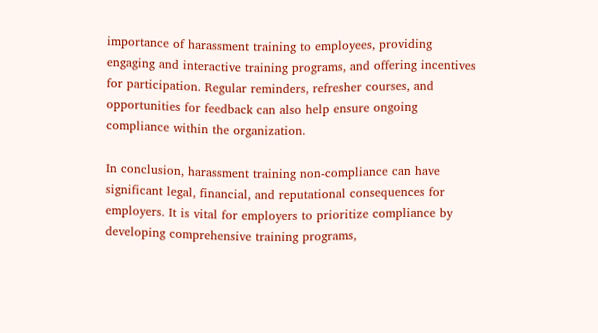importance of harassment training to employees, providing engaging and interactive training programs, and offering incentives for participation. Regular reminders, refresher courses, and opportunities for feedback can also help ensure ongoing compliance within the organization.

In conclusion, harassment training non-compliance can have significant legal, financial, and reputational consequences for employers. It is vital for employers to prioritize compliance by developing comprehensive training programs,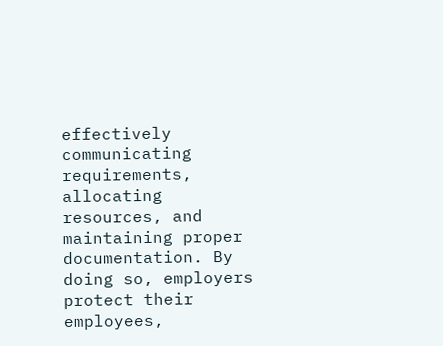effectively communicating requirements, allocating resources, and maintaining proper documentation. By doing so, employers protect their employees,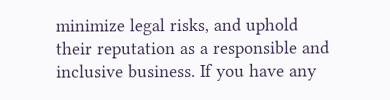minimize legal risks, and uphold their reputation as a responsible and inclusive business. If you have any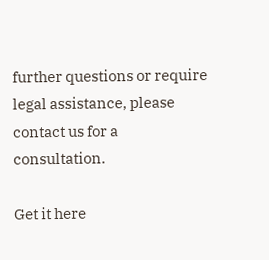further questions or require legal assistance, please contact us for a consultation.

Get it here